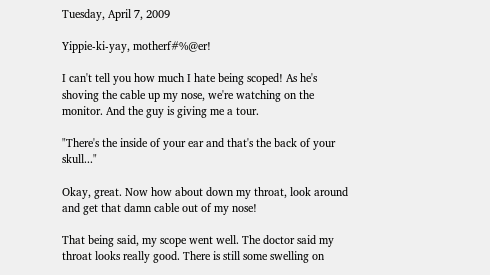Tuesday, April 7, 2009

Yippie-ki-yay, motherf#%@er!

I can't tell you how much I hate being scoped! As he's shoving the cable up my nose, we're watching on the monitor. And the guy is giving me a tour.

"There's the inside of your ear and that's the back of your skull..."

Okay, great. Now how about down my throat, look around and get that damn cable out of my nose!

That being said, my scope went well. The doctor said my throat looks really good. There is still some swelling on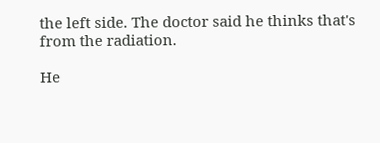the left side. The doctor said he thinks that's from the radiation.

He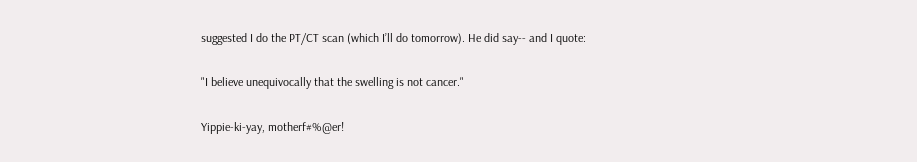suggested I do the PT/CT scan (which I’ll do tomorrow). He did say-- and I quote:

"I believe unequivocally that the swelling is not cancer."

Yippie-ki-yay, motherf#%@er!